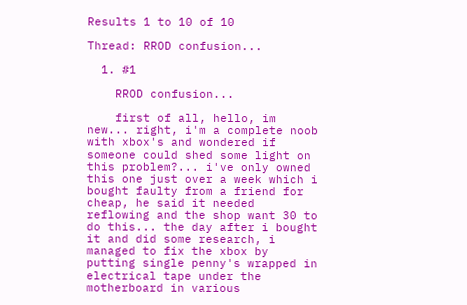Results 1 to 10 of 10

Thread: RROD confusion...

  1. #1

    RROD confusion...

    first of all, hello, im new... right, i'm a complete noob with xbox's and wondered if someone could shed some light on this problem?... i've only owned this one just over a week which i bought faulty from a friend for cheap, he said it needed reflowing and the shop want 30 to do this... the day after i bought it and did some research, i managed to fix the xbox by putting single penny's wrapped in electrical tape under the motherboard in various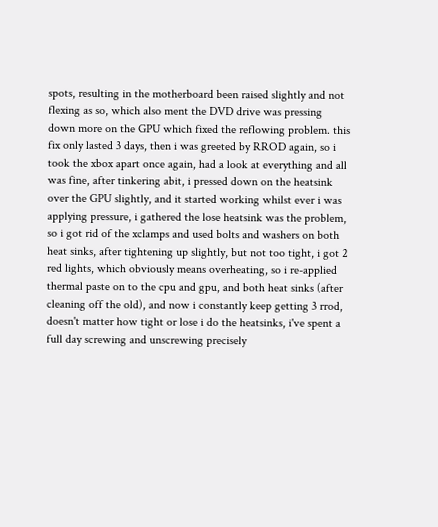spots, resulting in the motherboard been raised slightly and not flexing as so, which also ment the DVD drive was pressing down more on the GPU which fixed the reflowing problem. this fix only lasted 3 days, then i was greeted by RROD again, so i took the xbox apart once again, had a look at everything and all was fine, after tinkering abit, i pressed down on the heatsink over the GPU slightly, and it started working whilst ever i was applying pressure, i gathered the lose heatsink was the problem, so i got rid of the xclamps and used bolts and washers on both heat sinks, after tightening up slightly, but not too tight, i got 2 red lights, which obviously means overheating, so i re-applied thermal paste on to the cpu and gpu, and both heat sinks (after cleaning off the old), and now i constantly keep getting 3 rrod, doesn't matter how tight or lose i do the heatsinks, i've spent a full day screwing and unscrewing precisely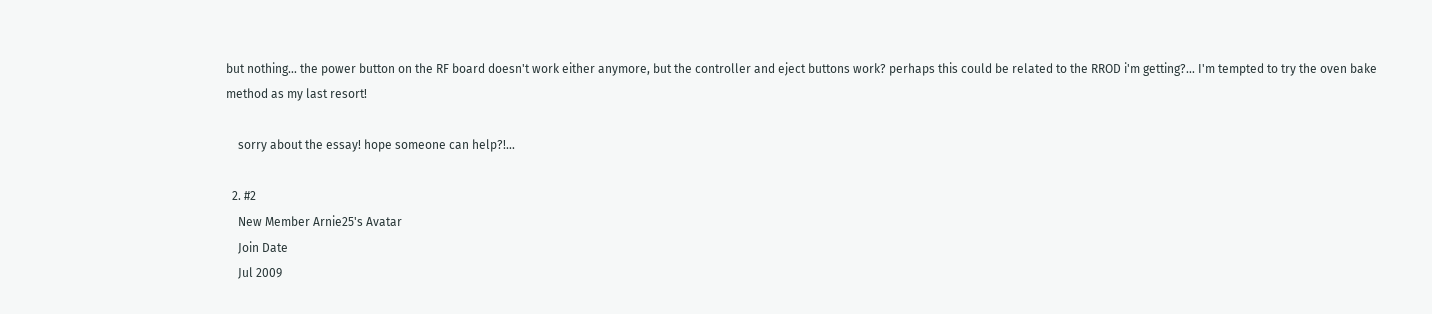but nothing... the power button on the RF board doesn't work either anymore, but the controller and eject buttons work? perhaps this could be related to the RROD i'm getting?... I'm tempted to try the oven bake method as my last resort!

    sorry about the essay! hope someone can help?!...

  2. #2
    New Member Arnie25's Avatar
    Join Date
    Jul 2009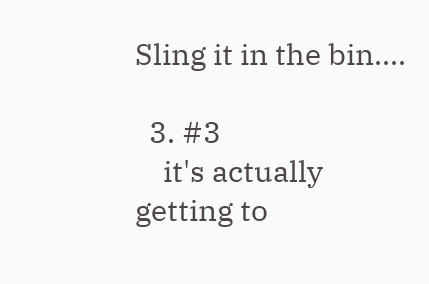Sling it in the bin....

  3. #3
    it's actually getting to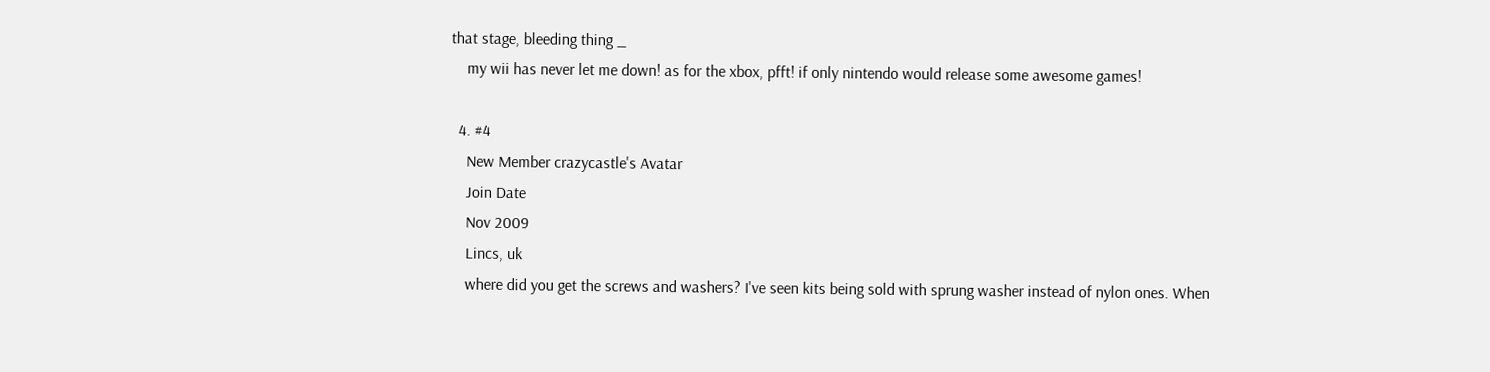that stage, bleeding thing _
    my wii has never let me down! as for the xbox, pfft! if only nintendo would release some awesome games!

  4. #4
    New Member crazycastle's Avatar
    Join Date
    Nov 2009
    Lincs, uk
    where did you get the screws and washers? I've seen kits being sold with sprung washer instead of nylon ones. When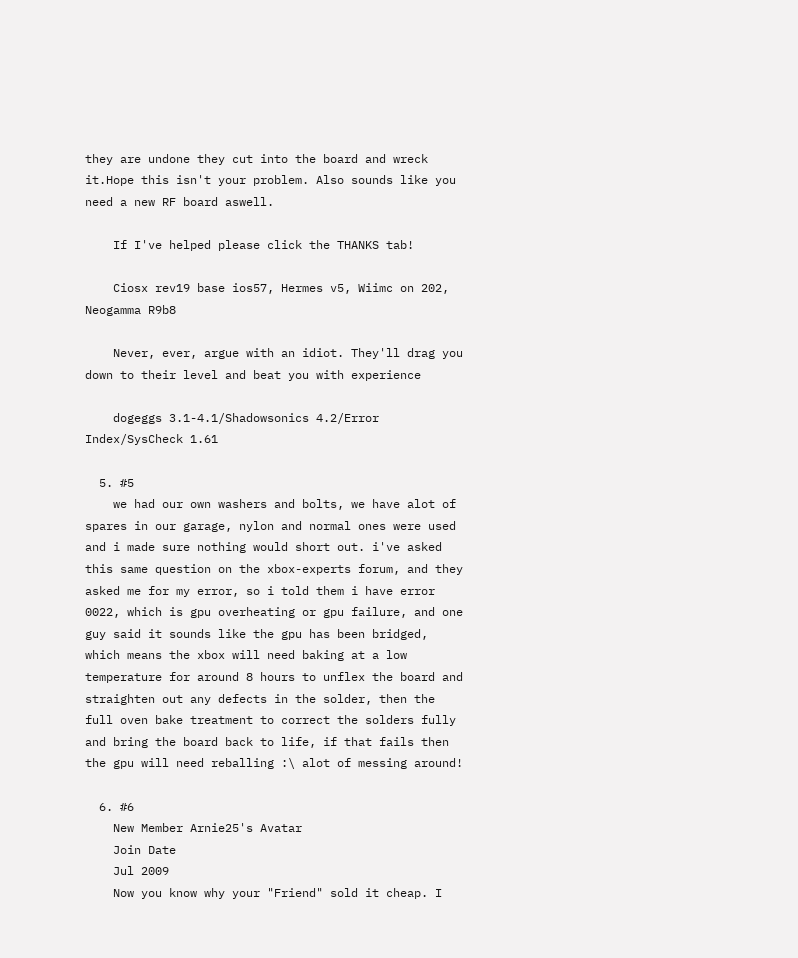they are undone they cut into the board and wreck it.Hope this isn't your problem. Also sounds like you need a new RF board aswell.

    If I've helped please click the THANKS tab!

    Ciosx rev19 base ios57, Hermes v5, Wiimc on 202, Neogamma R9b8

    Never, ever, argue with an idiot. They'll drag you down to their level and beat you with experience

    dogeggs 3.1-4.1/Shadowsonics 4.2/Error Index/SysCheck 1.61

  5. #5
    we had our own washers and bolts, we have alot of spares in our garage, nylon and normal ones were used and i made sure nothing would short out. i've asked this same question on the xbox-experts forum, and they asked me for my error, so i told them i have error 0022, which is gpu overheating or gpu failure, and one guy said it sounds like the gpu has been bridged, which means the xbox will need baking at a low temperature for around 8 hours to unflex the board and straighten out any defects in the solder, then the full oven bake treatment to correct the solders fully and bring the board back to life, if that fails then the gpu will need reballing :\ alot of messing around!

  6. #6
    New Member Arnie25's Avatar
    Join Date
    Jul 2009
    Now you know why your "Friend" sold it cheap. I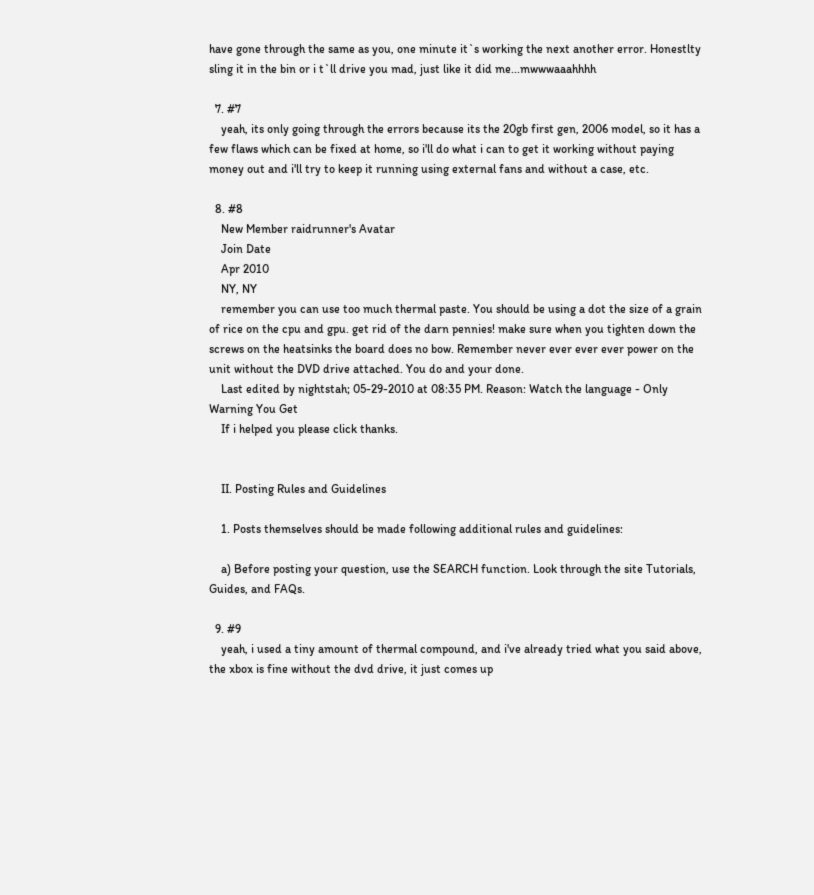have gone through the same as you, one minute it`s working the next another error. Honestlty sling it in the bin or i t`ll drive you mad, just like it did me...mwwwaaahhhh

  7. #7
    yeah, its only going through the errors because its the 20gb first gen, 2006 model, so it has a few flaws which can be fixed at home, so i'll do what i can to get it working without paying money out and i'll try to keep it running using external fans and without a case, etc.

  8. #8
    New Member raidrunner's Avatar
    Join Date
    Apr 2010
    NY, NY
    remember you can use too much thermal paste. You should be using a dot the size of a grain of rice on the cpu and gpu. get rid of the darn pennies! make sure when you tighten down the screws on the heatsinks the board does no bow. Remember never ever ever ever power on the unit without the DVD drive attached. You do and your done.
    Last edited by nightstah; 05-29-2010 at 08:35 PM. Reason: Watch the language - Only Warning You Get
    If i helped you please click thanks.


    II. Posting Rules and Guidelines

    1. Posts themselves should be made following additional rules and guidelines:

    a) Before posting your question, use the SEARCH function. Look through the site Tutorials, Guides, and FAQs.

  9. #9
    yeah, i used a tiny amount of thermal compound, and i've already tried what you said above, the xbox is fine without the dvd drive, it just comes up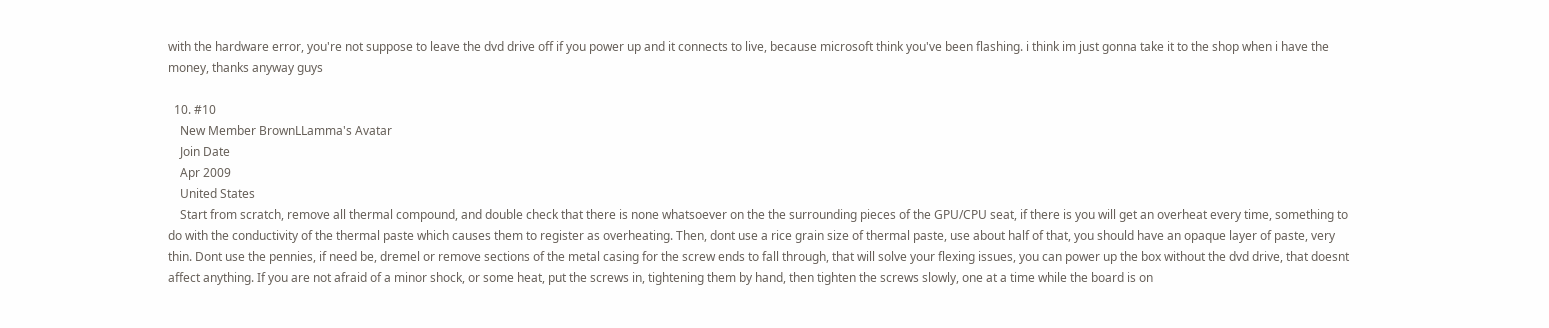with the hardware error, you're not suppose to leave the dvd drive off if you power up and it connects to live, because microsoft think you've been flashing. i think im just gonna take it to the shop when i have the money, thanks anyway guys

  10. #10
    New Member BrownLLamma's Avatar
    Join Date
    Apr 2009
    United States
    Start from scratch, remove all thermal compound, and double check that there is none whatsoever on the the surrounding pieces of the GPU/CPU seat, if there is you will get an overheat every time, something to do with the conductivity of the thermal paste which causes them to register as overheating. Then, dont use a rice grain size of thermal paste, use about half of that, you should have an opaque layer of paste, very thin. Dont use the pennies, if need be, dremel or remove sections of the metal casing for the screw ends to fall through, that will solve your flexing issues, you can power up the box without the dvd drive, that doesnt affect anything. If you are not afraid of a minor shock, or some heat, put the screws in, tightening them by hand, then tighten the screws slowly, one at a time while the board is on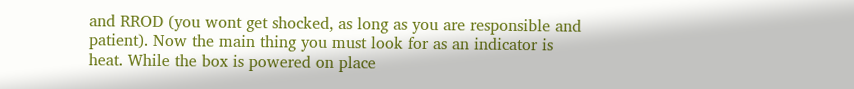and RROD (you wont get shocked, as long as you are responsible and patient). Now the main thing you must look for as an indicator is heat. While the box is powered on place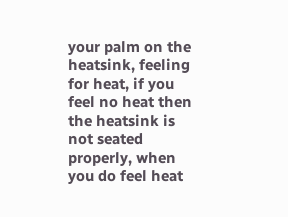your palm on the heatsink, feeling for heat, if you feel no heat then the heatsink is not seated properly, when you do feel heat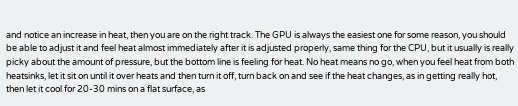and notice an increase in heat, then you are on the right track. The GPU is always the easiest one for some reason, you should be able to adjust it and feel heat almost immediately after it is adjusted properly, same thing for the CPU, but it usually is really picky about the amount of pressure, but the bottom line is feeling for heat. No heat means no go, when you feel heat from both heatsinks, let it sit on until it over heats and then turn it off, turn back on and see if the heat changes, as in getting really hot, then let it cool for 20-30 mins on a flat surface, as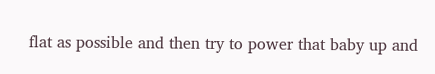flat as possible and then try to power that baby up and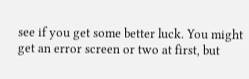see if you get some better luck. You might get an error screen or two at first, but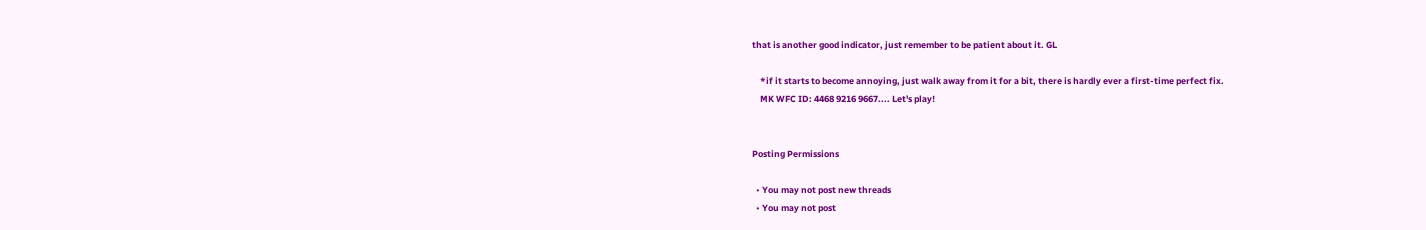that is another good indicator, just remember to be patient about it. GL

    *if it starts to become annoying, just walk away from it for a bit, there is hardly ever a first-time perfect fix.
    MK WFC ID: 4468 9216 9667.... Let's play!


Posting Permissions

  • You may not post new threads
  • You may not post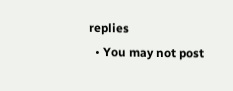replies
  • You may not post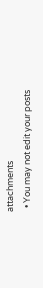attachments
  • You may not edit your posts